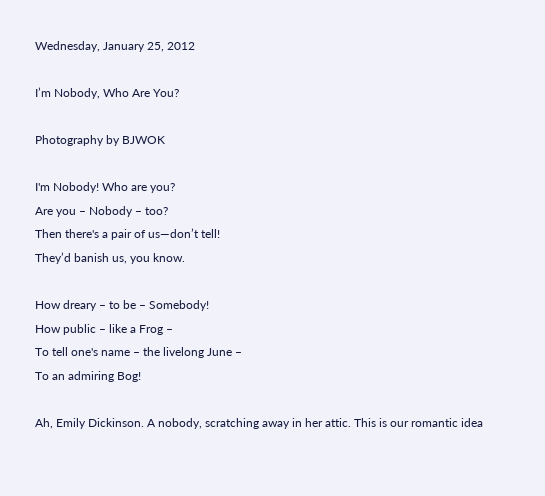Wednesday, January 25, 2012

I’m Nobody, Who Are You?

Photography by BJWOK

I'm Nobody! Who are you?
Are you – Nobody – too?
Then there's a pair of us—don’t tell!
They’d banish us, you know.

How dreary – to be – Somebody!
How public – like a Frog –
To tell one's name – the livelong June –
To an admiring Bog!

Ah, Emily Dickinson. A nobody, scratching away in her attic. This is our romantic idea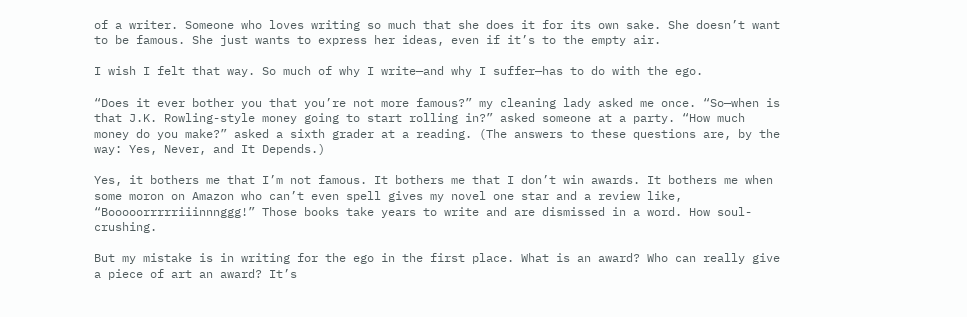of a writer. Someone who loves writing so much that she does it for its own sake. She doesn’t want to be famous. She just wants to express her ideas, even if it’s to the empty air.

I wish I felt that way. So much of why I write—and why I suffer—has to do with the ego.

“Does it ever bother you that you’re not more famous?” my cleaning lady asked me once. “So—when is that J.K. Rowling-style money going to start rolling in?” asked someone at a party. “How much money do you make?” asked a sixth grader at a reading. (The answers to these questions are, by the way: Yes, Never, and It Depends.)

Yes, it bothers me that I’m not famous. It bothers me that I don’t win awards. It bothers me when some moron on Amazon who can’t even spell gives my novel one star and a review like, “Booooorrrrriiinnnggg!” Those books take years to write and are dismissed in a word. How soul-crushing.

But my mistake is in writing for the ego in the first place. What is an award? Who can really give a piece of art an award? It’s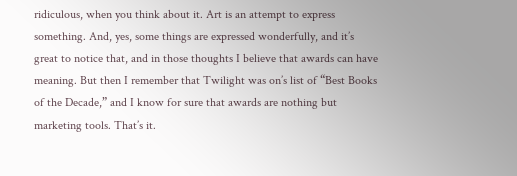ridiculous, when you think about it. Art is an attempt to express something. And, yes, some things are expressed wonderfully, and it’s great to notice that, and in those thoughts I believe that awards can have meaning. But then I remember that Twilight was on’s list of “Best Books of the Decade,” and I know for sure that awards are nothing but marketing tools. That’s it.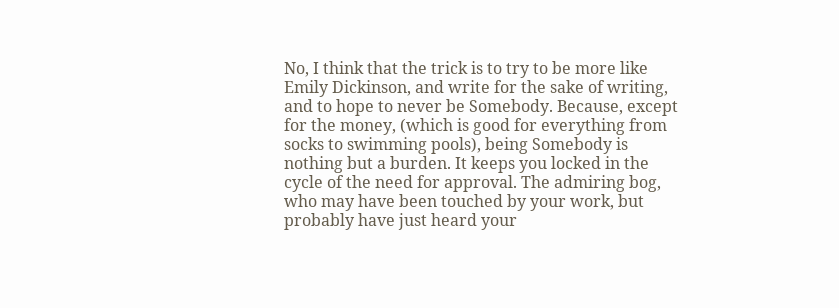No, I think that the trick is to try to be more like Emily Dickinson, and write for the sake of writing, and to hope to never be Somebody. Because, except for the money, (which is good for everything from socks to swimming pools), being Somebody is nothing but a burden. It keeps you locked in the cycle of the need for approval. The admiring bog, who may have been touched by your work, but probably have just heard your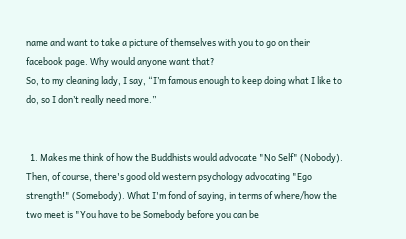name and want to take a picture of themselves with you to go on their facebook page. Why would anyone want that?
So, to my cleaning lady, I say, “I’m famous enough to keep doing what I like to do, so I don’t really need more.”


  1. Makes me think of how the Buddhists would advocate "No Self" (Nobody). Then, of course, there's good old western psychology advocating "Ego strength!" (Somebody). What I'm fond of saying, in terms of where/how the two meet is "You have to be Somebody before you can be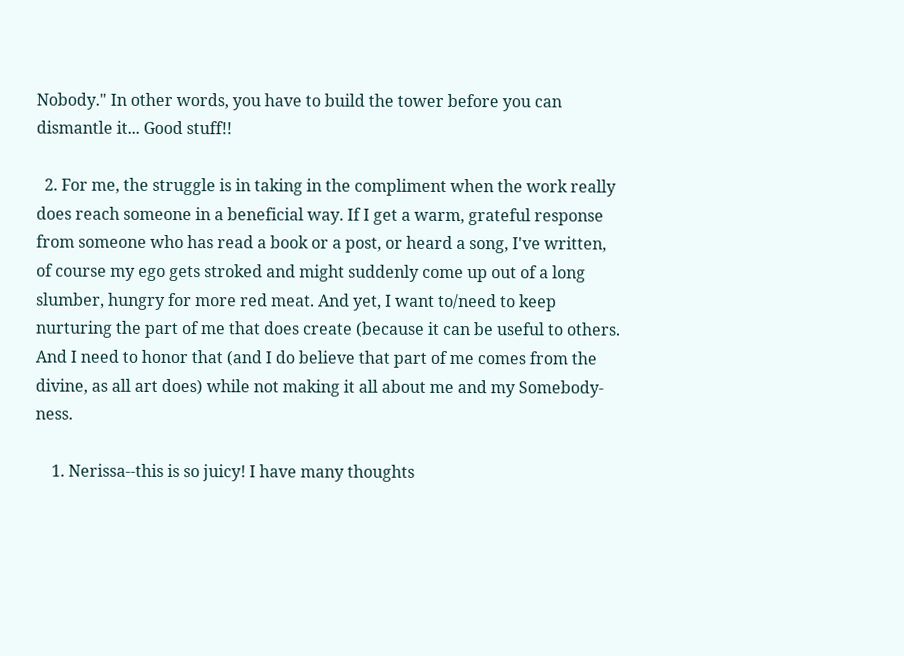Nobody." In other words, you have to build the tower before you can dismantle it... Good stuff!!

  2. For me, the struggle is in taking in the compliment when the work really does reach someone in a beneficial way. If I get a warm, grateful response from someone who has read a book or a post, or heard a song, I've written, of course my ego gets stroked and might suddenly come up out of a long slumber, hungry for more red meat. And yet, I want to/need to keep nurturing the part of me that does create (because it can be useful to others. And I need to honor that (and I do believe that part of me comes from the divine, as all art does) while not making it all about me and my Somebody-ness.

    1. Nerissa--this is so juicy! I have many thoughts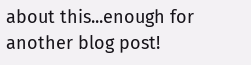about this...enough for another blog post!